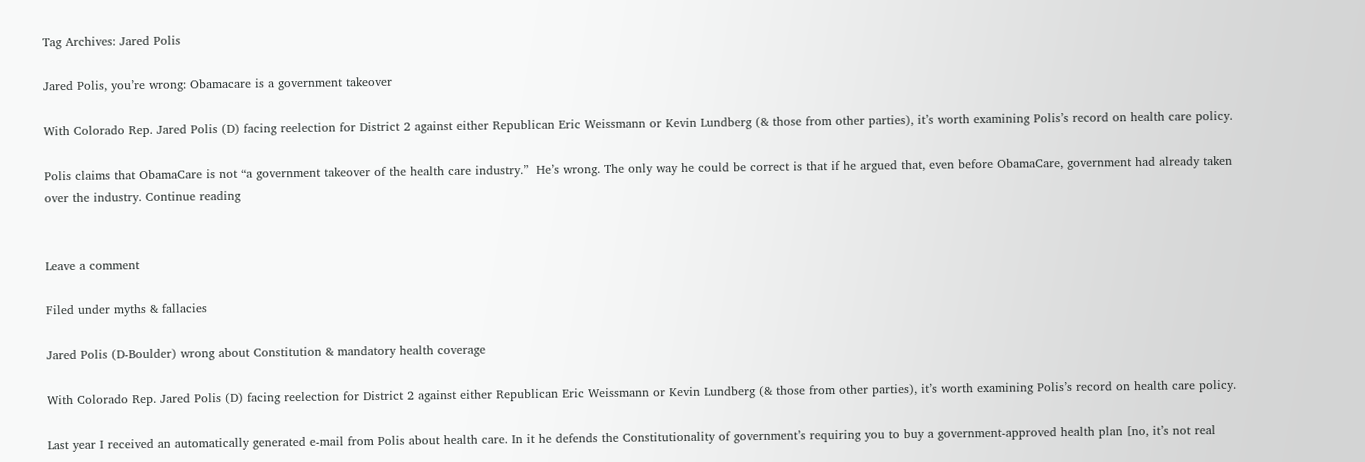Tag Archives: Jared Polis

Jared Polis, you’re wrong: Obamacare is a government takeover

With Colorado Rep. Jared Polis (D) facing reelection for District 2 against either Republican Eric Weissmann or Kevin Lundberg (& those from other parties), it’s worth examining Polis’s record on health care policy.

Polis claims that ObamaCare is not “a government takeover of the health care industry.”  He’s wrong. The only way he could be correct is that if he argued that, even before ObamaCare, government had already taken over the industry. Continue reading


Leave a comment

Filed under myths & fallacies

Jared Polis (D-Boulder) wrong about Constitution & mandatory health coverage

With Colorado Rep. Jared Polis (D) facing reelection for District 2 against either Republican Eric Weissmann or Kevin Lundberg (& those from other parties), it’s worth examining Polis’s record on health care policy.

Last year I received an automatically generated e-mail from Polis about health care. In it he defends the Constitutionality of government’s requiring you to buy a government-approved health plan [no, it’s not real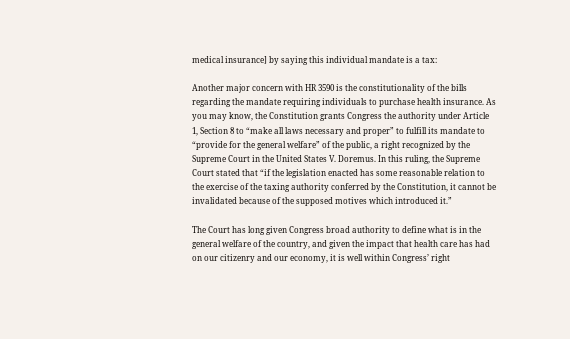medical insurance] by saying this individual mandate is a tax:

Another major concern with HR 3590 is the constitutionality of the bills regarding the mandate requiring individuals to purchase health insurance. As you may know, the Constitution grants Congress the authority under Article 1, Section 8 to “make all laws necessary and proper” to fulfill its mandate to “provide for the general welfare” of the public, a right recognized by the Supreme Court in the United States V. Doremus. In this ruling, the Supreme Court stated that “if the legislation enacted has some reasonable relation to the exercise of the taxing authority conferred by the Constitution, it cannot be invalidated because of the supposed motives which introduced it.”

The Court has long given Congress broad authority to define what is in the general welfare of the country, and given the impact that health care has had on our citizenry and our economy, it is well within Congress’ right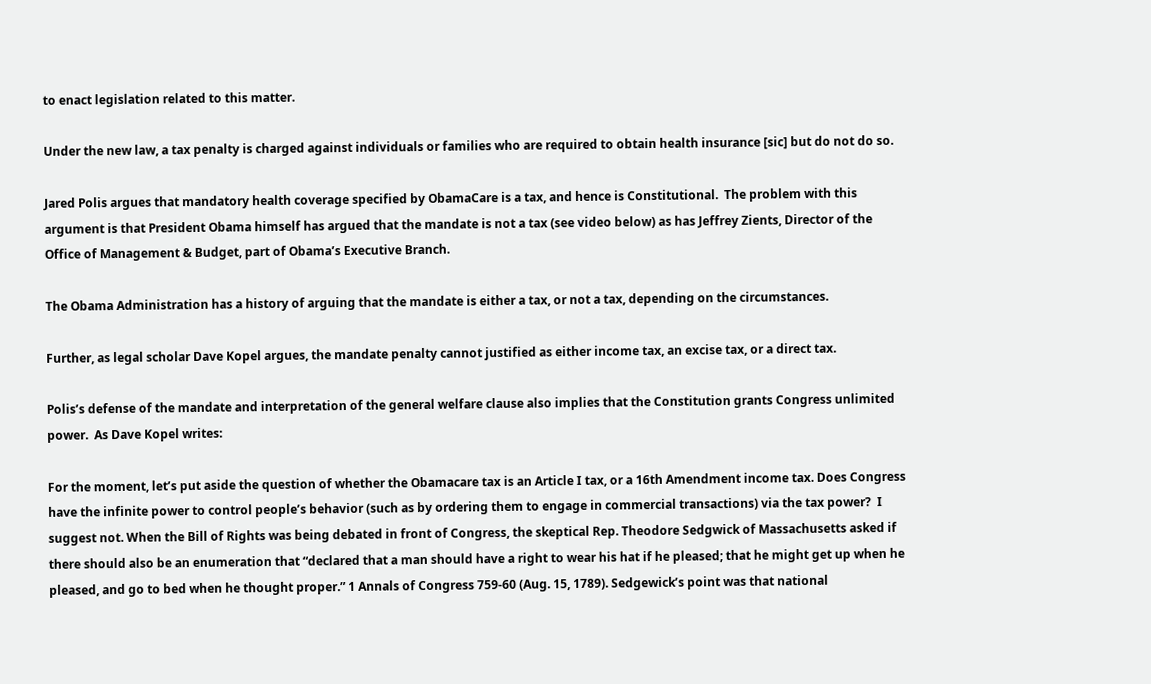to enact legislation related to this matter.

Under the new law, a tax penalty is charged against individuals or families who are required to obtain health insurance [sic] but do not do so.

Jared Polis argues that mandatory health coverage specified by ObamaCare is a tax, and hence is Constitutional.  The problem with this argument is that President Obama himself has argued that the mandate is not a tax (see video below) as has Jeffrey Zients, Director of the Office of Management & Budget, part of Obama’s Executive Branch.

The Obama Administration has a history of arguing that the mandate is either a tax, or not a tax, depending on the circumstances.

Further, as legal scholar Dave Kopel argues, the mandate penalty cannot justified as either income tax, an excise tax, or a direct tax.

Polis’s defense of the mandate and interpretation of the general welfare clause also implies that the Constitution grants Congress unlimited power.  As Dave Kopel writes:

For the moment, let’s put aside the question of whether the Obamacare tax is an Article I tax, or a 16th Amendment income tax. Does Congress have the infinite power to control people’s behavior (such as by ordering them to engage in commercial transactions) via the tax power?  I suggest not. When the Bill of Rights was being debated in front of Congress, the skeptical Rep. Theodore Sedgwick of Massachusetts asked if there should also be an enumeration that “declared that a man should have a right to wear his hat if he pleased; that he might get up when he pleased, and go to bed when he thought proper.” 1 Annals of Congress 759-60 (Aug. 15, 1789). Sedgewick’s point was that national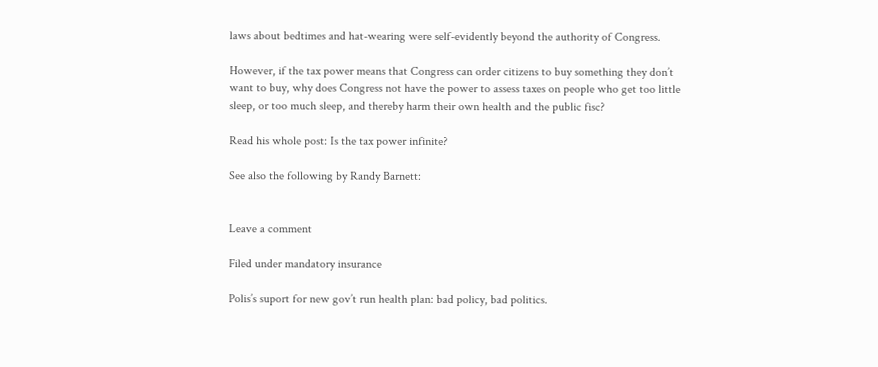laws about bedtimes and hat-wearing were self-evidently beyond the authority of Congress.

However, if the tax power means that Congress can order citizens to buy something they don’t want to buy, why does Congress not have the power to assess taxes on people who get too little sleep, or too much sleep, and thereby harm their own health and the public fisc?

Read his whole post: Is the tax power infinite?

See also the following by Randy Barnett:


Leave a comment

Filed under mandatory insurance

Polis’s suport for new gov’t run health plan: bad policy, bad politics.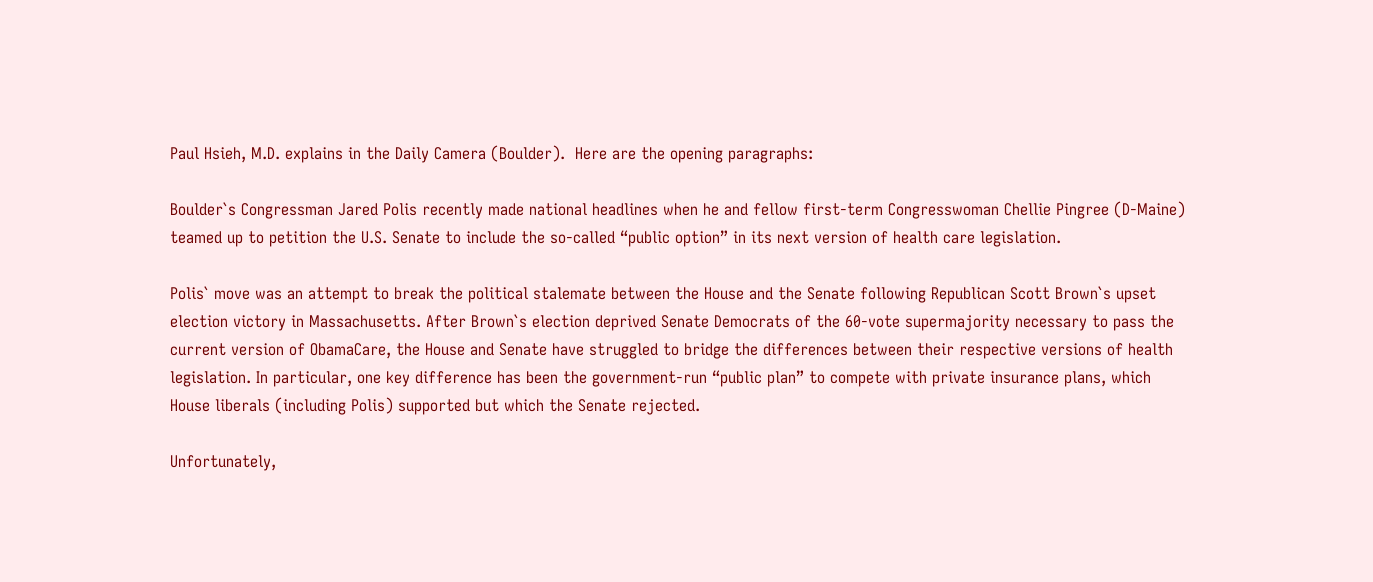Paul Hsieh, M.D. explains in the Daily Camera (Boulder).  Here are the opening paragraphs:

Boulder`s Congressman Jared Polis recently made national headlines when he and fellow first-term Congresswoman Chellie Pingree (D-Maine) teamed up to petition the U.S. Senate to include the so-called “public option” in its next version of health care legislation.

Polis` move was an attempt to break the political stalemate between the House and the Senate following Republican Scott Brown`s upset election victory in Massachusetts. After Brown`s election deprived Senate Democrats of the 60-vote supermajority necessary to pass the current version of ObamaCare, the House and Senate have struggled to bridge the differences between their respective versions of health legislation. In particular, one key difference has been the government-run “public plan” to compete with private insurance plans, which House liberals (including Polis) supported but which the Senate rejected.

Unfortunately,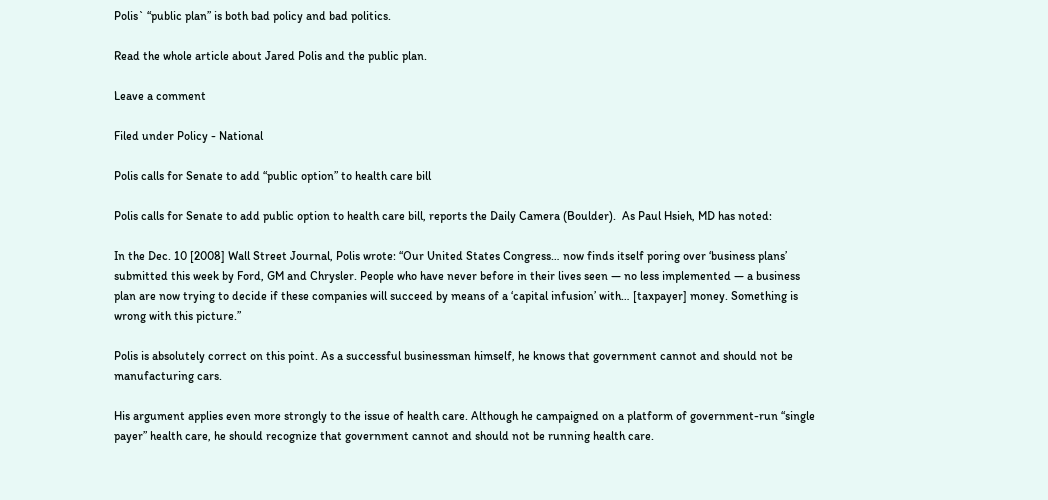Polis` “public plan” is both bad policy and bad politics.

Read the whole article about Jared Polis and the public plan.

Leave a comment

Filed under Policy - National

Polis calls for Senate to add “public option” to health care bill

Polis calls for Senate to add public option to health care bill, reports the Daily Camera (Boulder).  As Paul Hsieh, MD has noted:

In the Dec. 10 [2008] Wall Street Journal, Polis wrote: “Our United States Congress… now finds itself poring over ‘business plans’ submitted this week by Ford, GM and Chrysler. People who have never before in their lives seen — no less implemented — a business plan are now trying to decide if these companies will succeed by means of a ‘capital infusion’ with… [taxpayer] money. Something is wrong with this picture.”

Polis is absolutely correct on this point. As a successful businessman himself, he knows that government cannot and should not be manufacturing cars.

His argument applies even more strongly to the issue of health care. Although he campaigned on a platform of government-run “single payer” health care, he should recognize that government cannot and should not be running health care.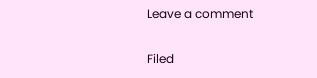Leave a comment

Filed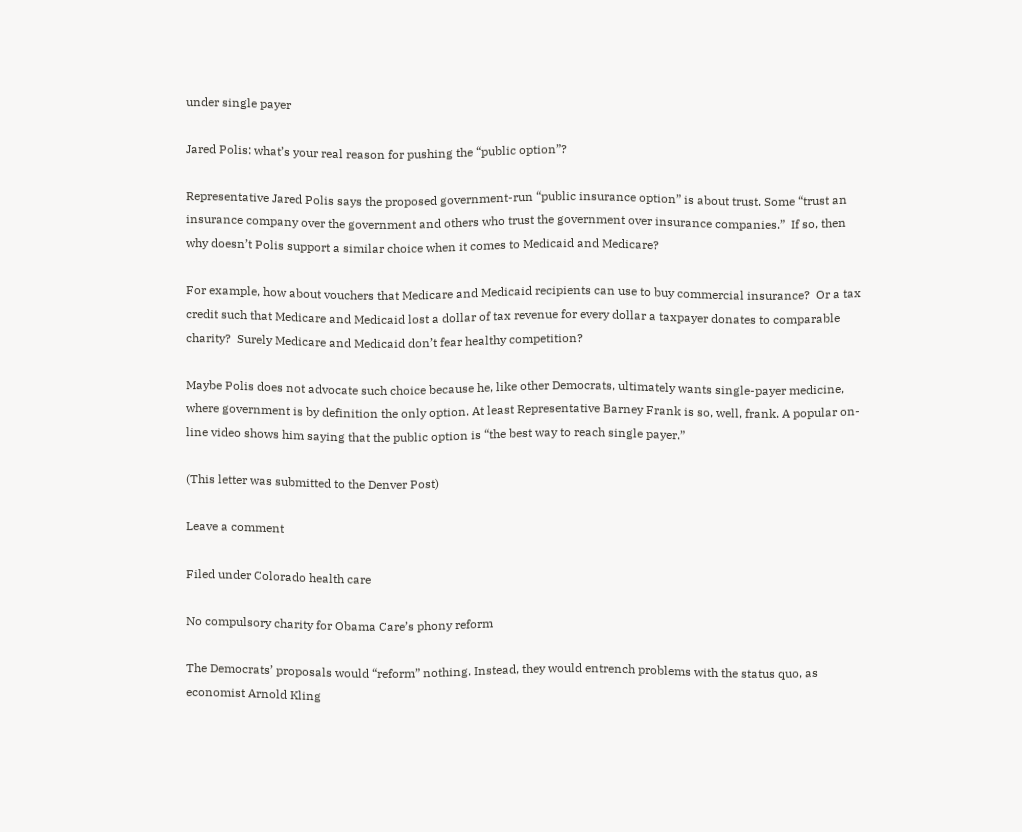under single payer

Jared Polis: what’s your real reason for pushing the “public option”?

Representative Jared Polis says the proposed government-run “public insurance option” is about trust. Some “trust an insurance company over the government and others who trust the government over insurance companies.”  If so, then why doesn’t Polis support a similar choice when it comes to Medicaid and Medicare?

For example, how about vouchers that Medicare and Medicaid recipients can use to buy commercial insurance?  Or a tax credit such that Medicare and Medicaid lost a dollar of tax revenue for every dollar a taxpayer donates to comparable charity?  Surely Medicare and Medicaid don’t fear healthy competition?

Maybe Polis does not advocate such choice because he, like other Democrats, ultimately wants single-payer medicine, where government is by definition the only option. At least Representative Barney Frank is so, well, frank. A popular on-line video shows him saying that the public option is “the best way to reach single payer.”

(This letter was submitted to the Denver Post)

Leave a comment

Filed under Colorado health care

No compulsory charity for Obama Care’s phony reform

The Democrats’ proposals would “reform” nothing. Instead, they would entrench problems with the status quo, as economist Arnold Kling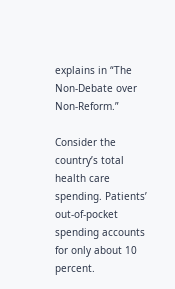explains in “The Non-Debate over Non-Reform.”

Consider the country’s total health care spending. Patients’ out-of-pocket spending accounts for only about 10 percent.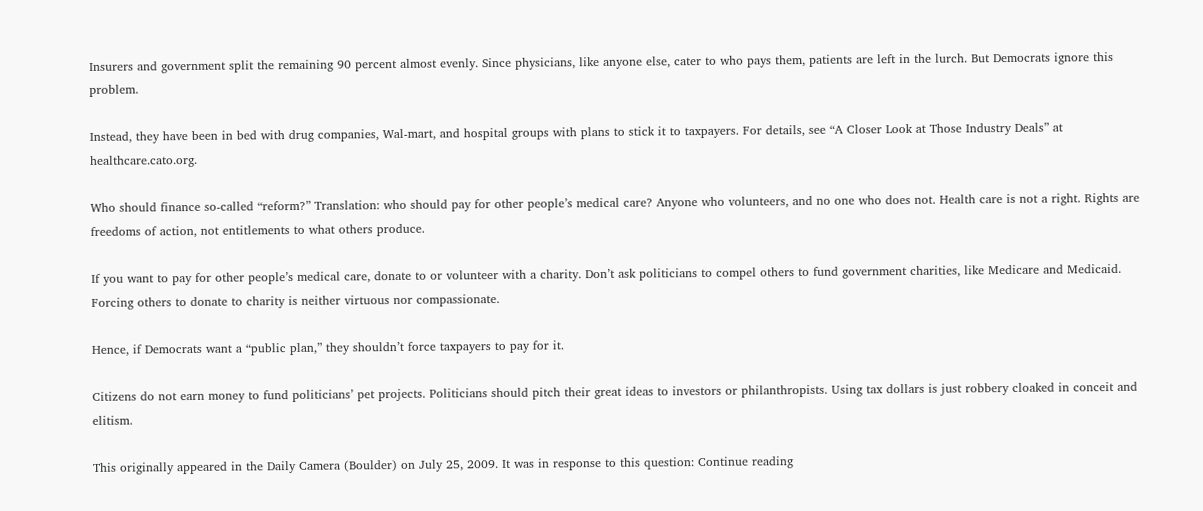Insurers and government split the remaining 90 percent almost evenly. Since physicians, like anyone else, cater to who pays them, patients are left in the lurch. But Democrats ignore this problem.

Instead, they have been in bed with drug companies, Wal-mart, and hospital groups with plans to stick it to taxpayers. For details, see “A Closer Look at Those Industry Deals” at healthcare.cato.org.

Who should finance so-called “reform?” Translation: who should pay for other people’s medical care? Anyone who volunteers, and no one who does not. Health care is not a right. Rights are freedoms of action, not entitlements to what others produce.

If you want to pay for other people’s medical care, donate to or volunteer with a charity. Don’t ask politicians to compel others to fund government charities, like Medicare and Medicaid. Forcing others to donate to charity is neither virtuous nor compassionate.

Hence, if Democrats want a “public plan,” they shouldn’t force taxpayers to pay for it.

Citizens do not earn money to fund politicians’ pet projects. Politicians should pitch their great ideas to investors or philanthropists. Using tax dollars is just robbery cloaked in conceit and elitism.

This originally appeared in the Daily Camera (Boulder) on July 25, 2009. It was in response to this question: Continue reading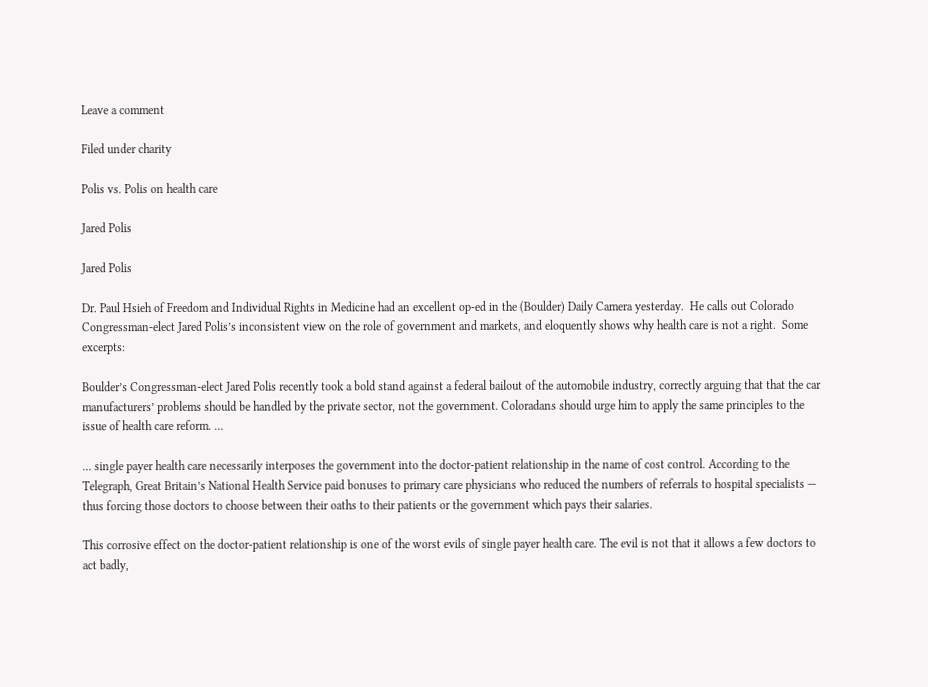Leave a comment

Filed under charity

Polis vs. Polis on health care

Jared Polis

Jared Polis

Dr. Paul Hsieh of Freedom and Individual Rights in Medicine had an excellent op-ed in the (Boulder) Daily Camera yesterday.  He calls out Colorado Congressman-elect Jared Polis’s inconsistent view on the role of government and markets, and eloquently shows why health care is not a right.  Some excerpts:

Boulder’s Congressman-elect Jared Polis recently took a bold stand against a federal bailout of the automobile industry, correctly arguing that that the car manufacturers’ problems should be handled by the private sector, not the government. Coloradans should urge him to apply the same principles to the issue of health care reform. …

… single payer health care necessarily interposes the government into the doctor-patient relationship in the name of cost control. According to the Telegraph, Great Britain’s National Health Service paid bonuses to primary care physicians who reduced the numbers of referrals to hospital specialists — thus forcing those doctors to choose between their oaths to their patients or the government which pays their salaries.

This corrosive effect on the doctor-patient relationship is one of the worst evils of single payer health care. The evil is not that it allows a few doctors to act badly,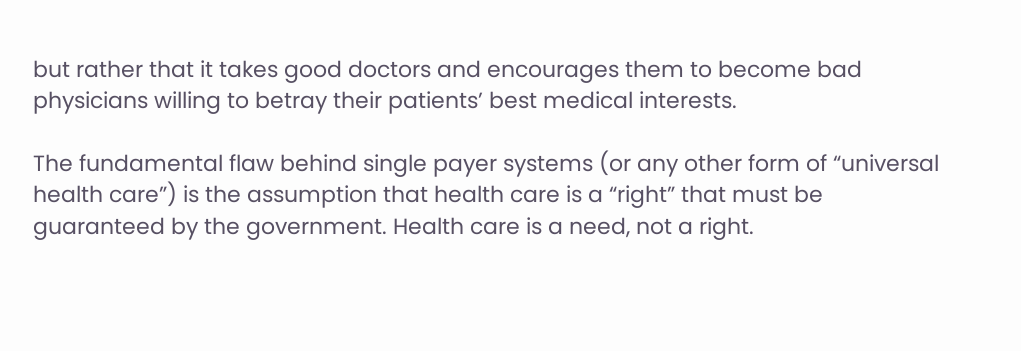but rather that it takes good doctors and encourages them to become bad physicians willing to betray their patients’ best medical interests.

The fundamental flaw behind single payer systems (or any other form of “universal health care”) is the assumption that health care is a “right” that must be guaranteed by the government. Health care is a need, not a right.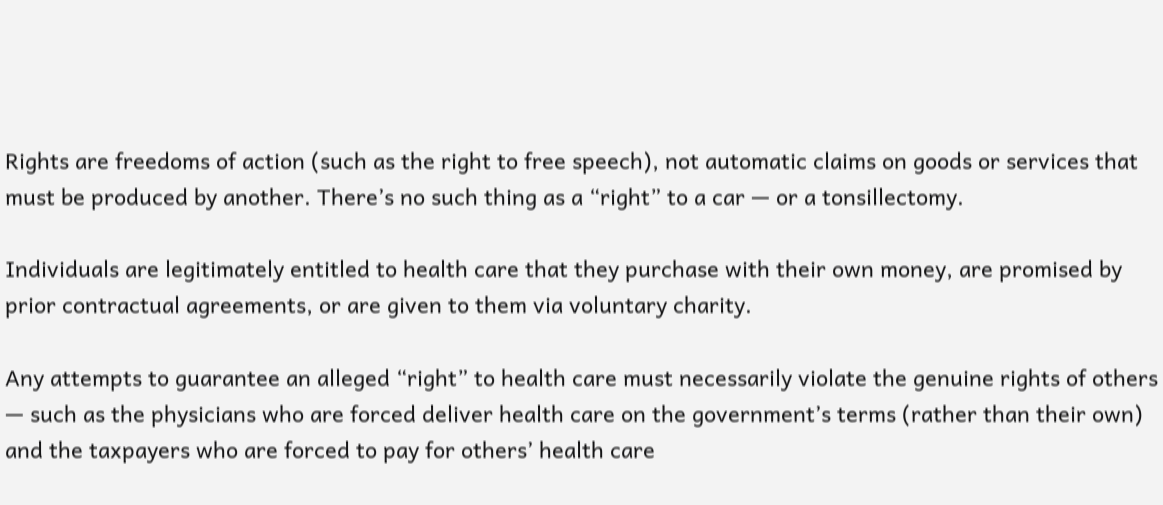Rights are freedoms of action (such as the right to free speech), not automatic claims on goods or services that must be produced by another. There’s no such thing as a “right” to a car — or a tonsillectomy.

Individuals are legitimately entitled to health care that they purchase with their own money, are promised by prior contractual agreements, or are given to them via voluntary charity.

Any attempts to guarantee an alleged “right” to health care must necessarily violate the genuine rights of others — such as the physicians who are forced deliver health care on the government’s terms (rather than their own) and the taxpayers who are forced to pay for others’ health care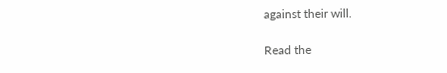against their will.

Read the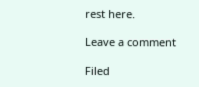rest here.

Leave a comment

Filed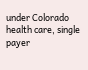under Colorado health care, single payer